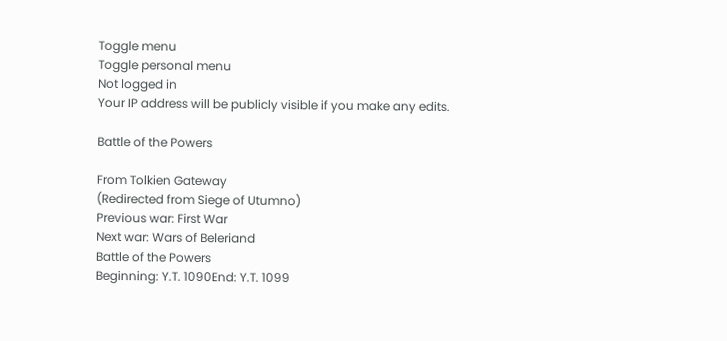Toggle menu
Toggle personal menu
Not logged in
Your IP address will be publicly visible if you make any edits.

Battle of the Powers

From Tolkien Gateway
(Redirected from Siege of Utumno)
Previous war: First War
Next war: Wars of Beleriand
Battle of the Powers
Beginning: Y.T. 1090End: Y.T. 1099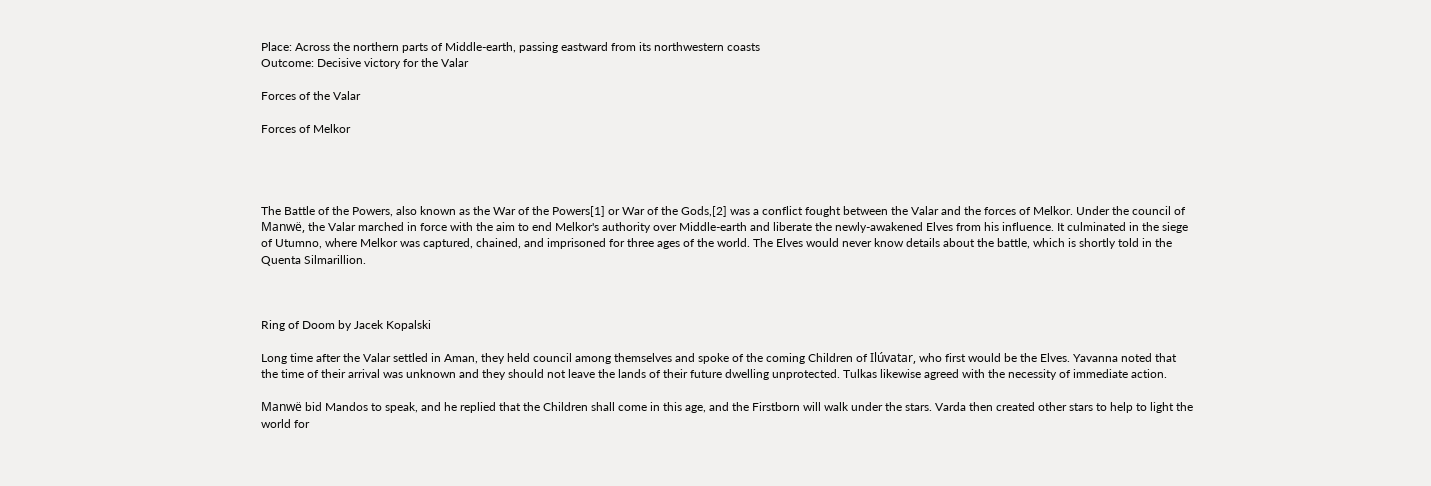Place: Across the northern parts of Middle-earth, passing eastward from its northwestern coasts
Outcome: Decisive victory for the Valar

Forces of the Valar

Forces of Melkor




The Battle of the Powers, also known as the War of the Powers[1] or War of the Gods,[2] was a conflict fought between the Valar and the forces of Melkor. Under the council of Manwë, the Valar marched in force with the aim to end Melkor's authority over Middle-earth and liberate the newly-awakened Elves from his influence. It culminated in the siege of Utumno, where Melkor was captured, chained, and imprisoned for three ages of the world. The Elves would never know details about the battle, which is shortly told in the Quenta Silmarillion.



Ring of Doom by Jacek Kopalski

Long time after the Valar settled in Aman, they held council among themselves and spoke of the coming Children of Ilúvatar, who first would be the Elves. Yavanna noted that the time of their arrival was unknown and they should not leave the lands of their future dwelling unprotected. Tulkas likewise agreed with the necessity of immediate action.

Manwë bid Mandos to speak, and he replied that the Children shall come in this age, and the Firstborn will walk under the stars. Varda then created other stars to help to light the world for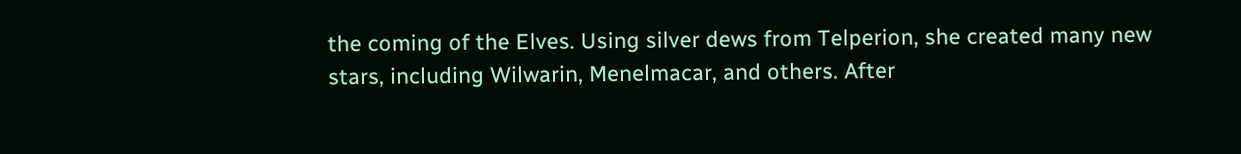the coming of the Elves. Using silver dews from Telperion, she created many new stars, including Wilwarin, Menelmacar, and others. After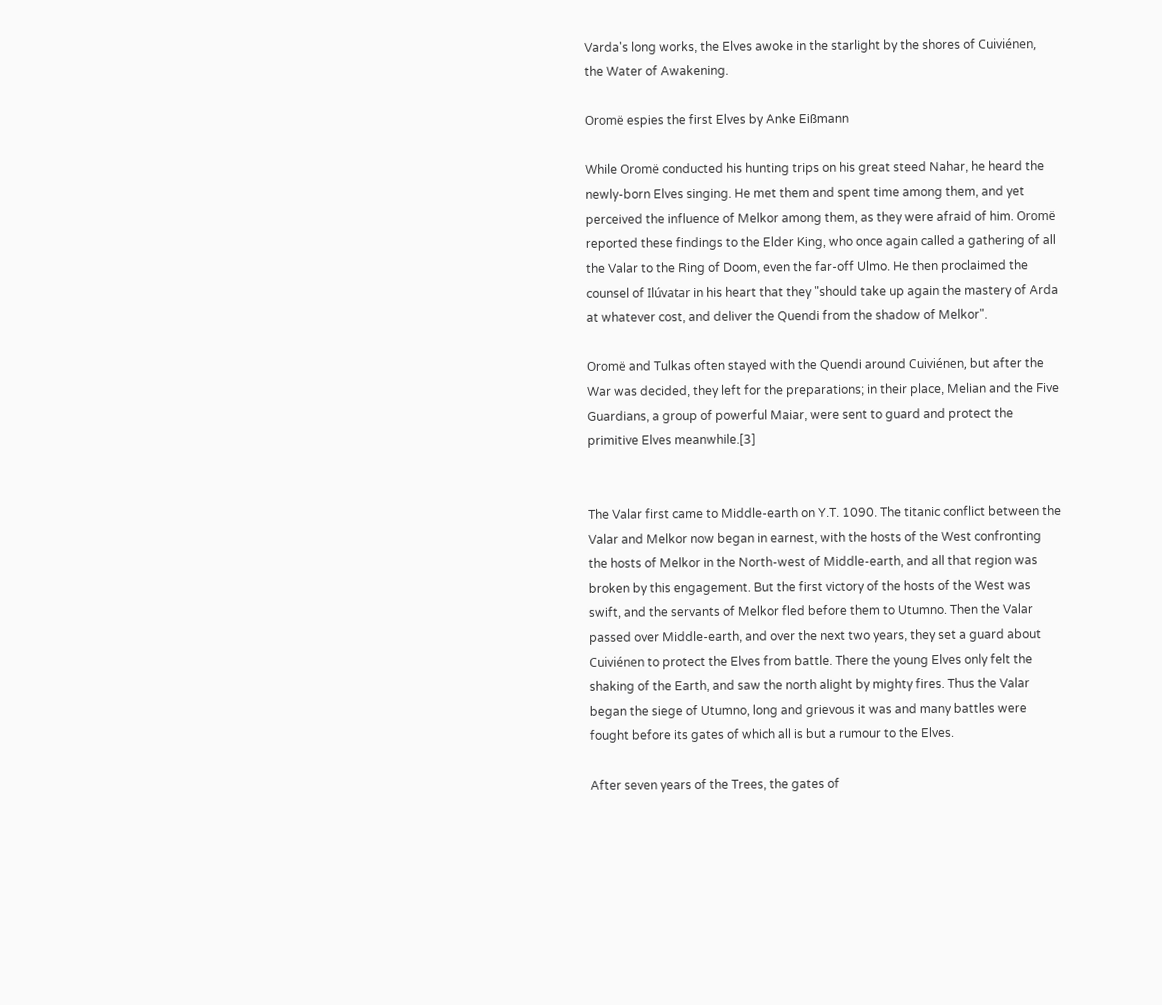Varda's long works, the Elves awoke in the starlight by the shores of Cuiviénen, the Water of Awakening.

Oromë espies the first Elves by Anke Eißmann

While Oromë conducted his hunting trips on his great steed Nahar, he heard the newly-born Elves singing. He met them and spent time among them, and yet perceived the influence of Melkor among them, as they were afraid of him. Oromë reported these findings to the Elder King, who once again called a gathering of all the Valar to the Ring of Doom, even the far-off Ulmo. He then proclaimed the counsel of Ilúvatar in his heart that they "should take up again the mastery of Arda at whatever cost, and deliver the Quendi from the shadow of Melkor".

Oromë and Tulkas often stayed with the Quendi around Cuiviénen, but after the War was decided, they left for the preparations; in their place, Melian and the Five Guardians, a group of powerful Maiar, were sent to guard and protect the primitive Elves meanwhile.[3]


The Valar first came to Middle-earth on Y.T. 1090. The titanic conflict between the Valar and Melkor now began in earnest, with the hosts of the West confronting the hosts of Melkor in the North-west of Middle-earth, and all that region was broken by this engagement. But the first victory of the hosts of the West was swift, and the servants of Melkor fled before them to Utumno. Then the Valar passed over Middle-earth, and over the next two years, they set a guard about Cuiviénen to protect the Elves from battle. There the young Elves only felt the shaking of the Earth, and saw the north alight by mighty fires. Thus the Valar began the siege of Utumno, long and grievous it was and many battles were fought before its gates of which all is but a rumour to the Elves.

After seven years of the Trees, the gates of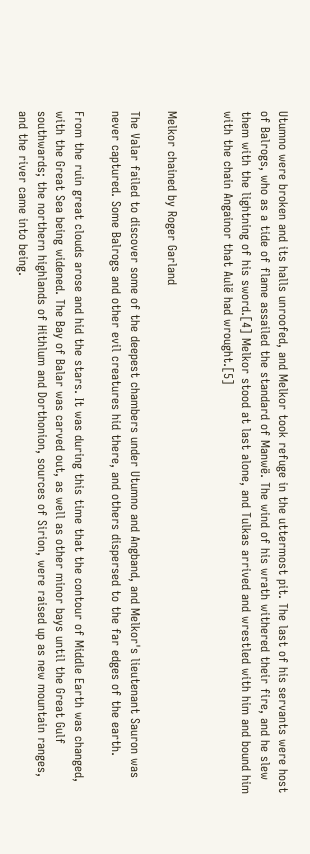Utumno were broken and its halls unroofed, and Melkor took refuge in the uttermost pit. The last of his servants were host of Balrogs, who as a tide of flame assailed the standard of Manwë. The wind of his wrath withered their fire, and he slew them with the lightning of his sword.[4] Melkor stood at last alone, and Tulkas arrived and wrestled with him and bound him with the chain Angainor that Aulë had wrought.[5]


Melkor chained by Roger Garland

The Valar failed to discover some of the deepest chambers under Utumno and Angband, and Melkor's lieutenant Sauron was never captured. Some Balrogs and other evil creatures hid there, and others dispersed to the far edges of the earth.

From the ruin great clouds arose and hid the stars. It was during this time that the contour of Middle Earth was changed, with the Great Sea being widened. The Bay of Balar was carved out, as well as other minor bays until the Great Gulf southwards; the northern highlands of Hithlum and Dorthonion, sources of Sirion, were raised up as new mountain ranges, and the river came into being.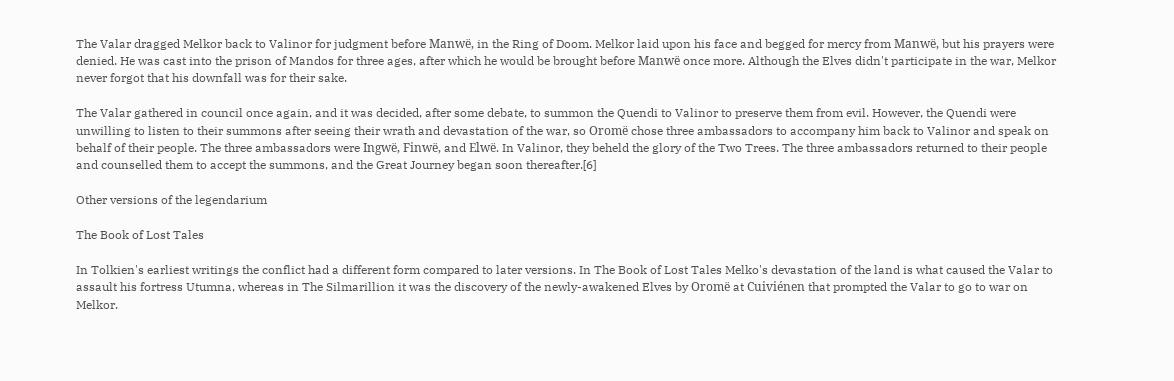The Valar dragged Melkor back to Valinor for judgment before Manwë, in the Ring of Doom. Melkor laid upon his face and begged for mercy from Manwë, but his prayers were denied. He was cast into the prison of Mandos for three ages, after which he would be brought before Manwë once more. Although the Elves didn't participate in the war, Melkor never forgot that his downfall was for their sake.

The Valar gathered in council once again, and it was decided, after some debate, to summon the Quendi to Valinor to preserve them from evil. However, the Quendi were unwilling to listen to their summons after seeing their wrath and devastation of the war, so Oromë chose three ambassadors to accompany him back to Valinor and speak on behalf of their people. The three ambassadors were Ingwë, Finwë, and Elwë. In Valinor, they beheld the glory of the Two Trees. The three ambassadors returned to their people and counselled them to accept the summons, and the Great Journey began soon thereafter.[6]

Other versions of the legendarium

The Book of Lost Tales

In Tolkien's earliest writings the conflict had a different form compared to later versions. In The Book of Lost Tales Melko's devastation of the land is what caused the Valar to assault his fortress Utumna, whereas in The Silmarillion it was the discovery of the newly-awakened Elves by Oromë at Cuiviénen that prompted the Valar to go to war on Melkor.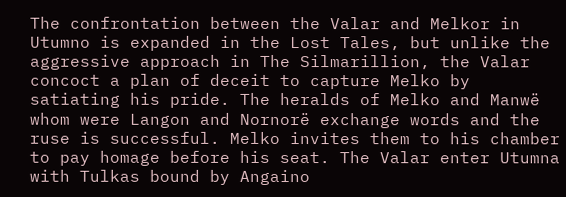The confrontation between the Valar and Melkor in Utumno is expanded in the Lost Tales, but unlike the aggressive approach in The Silmarillion, the Valar concoct a plan of deceit to capture Melko by satiating his pride. The heralds of Melko and Manwë whom were Langon and Nornorë exchange words and the ruse is successful. Melko invites them to his chamber to pay homage before his seat. The Valar enter Utumna with Tulkas bound by Angaino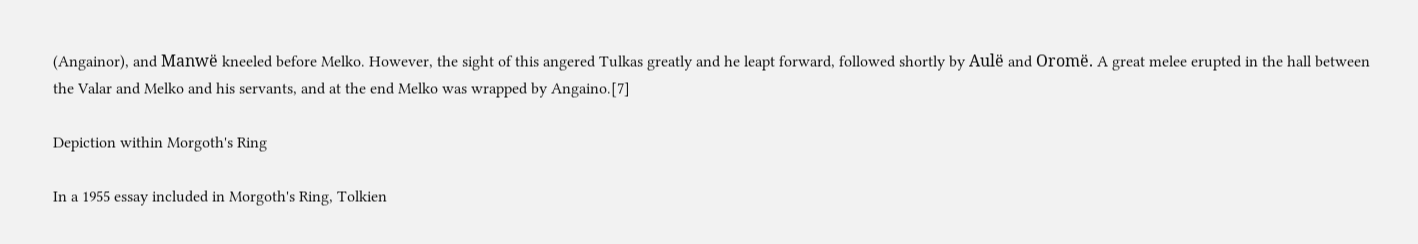(Angainor), and Manwë kneeled before Melko. However, the sight of this angered Tulkas greatly and he leapt forward, followed shortly by Aulë and Oromë. A great melee erupted in the hall between the Valar and Melko and his servants, and at the end Melko was wrapped by Angaino.[7]

Depiction within Morgoth's Ring

In a 1955 essay included in Morgoth's Ring, Tolkien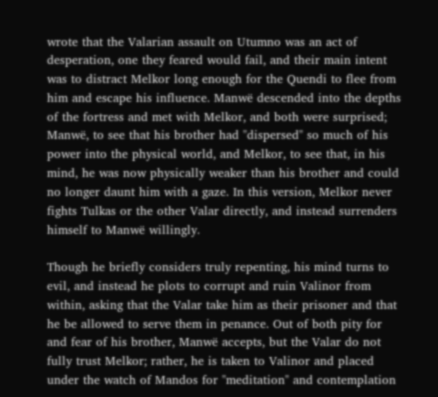wrote that the Valarian assault on Utumno was an act of desperation, one they feared would fail, and their main intent was to distract Melkor long enough for the Quendi to flee from him and escape his influence. Manwë descended into the depths of the fortress and met with Melkor, and both were surprised; Manwë, to see that his brother had "dispersed" so much of his power into the physical world, and Melkor, to see that, in his mind, he was now physically weaker than his brother and could no longer daunt him with a gaze. In this version, Melkor never fights Tulkas or the other Valar directly, and instead surrenders himself to Manwë willingly.

Though he briefly considers truly repenting, his mind turns to evil, and instead he plots to corrupt and ruin Valinor from within, asking that the Valar take him as their prisoner and that he be allowed to serve them in penance. Out of both pity for and fear of his brother, Manwë accepts, but the Valar do not fully trust Melkor; rather, he is taken to Valinor and placed under the watch of Mandos for "meditation" and contemplation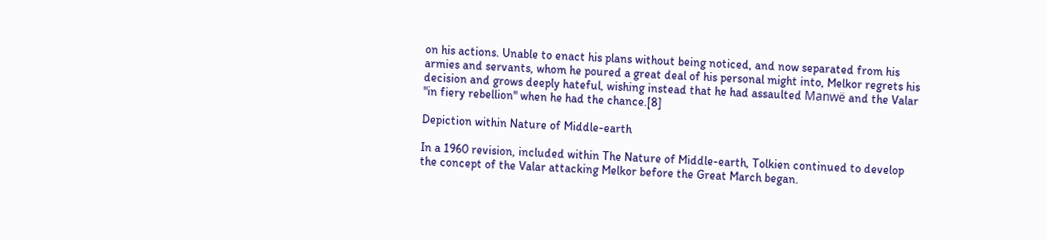on his actions. Unable to enact his plans without being noticed, and now separated from his armies and servants, whom he poured a great deal of his personal might into, Melkor regrets his decision and grows deeply hateful, wishing instead that he had assaulted Manwë and the Valar "in fiery rebellion" when he had the chance.[8]

Depiction within Nature of Middle-earth

In a 1960 revision, included within The Nature of Middle-earth, Tolkien continued to develop the concept of the Valar attacking Melkor before the Great March began.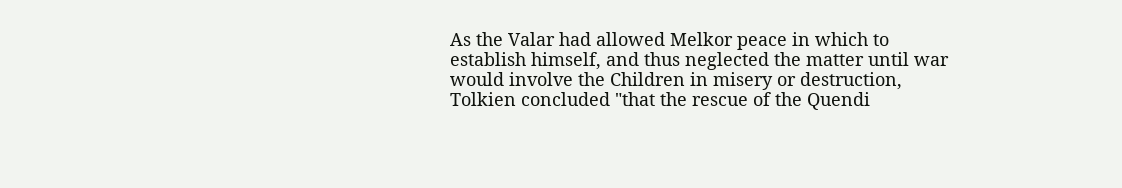As the Valar had allowed Melkor peace in which to establish himself, and thus neglected the matter until war would involve the Children in misery or destruction, Tolkien concluded "that the rescue of the Quendi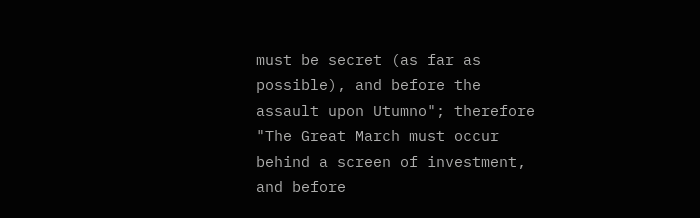must be secret (as far as possible), and before the assault upon Utumno"; therefore "The Great March must occur behind a screen of investment, and before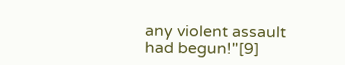any violent assault had begun!"[9]